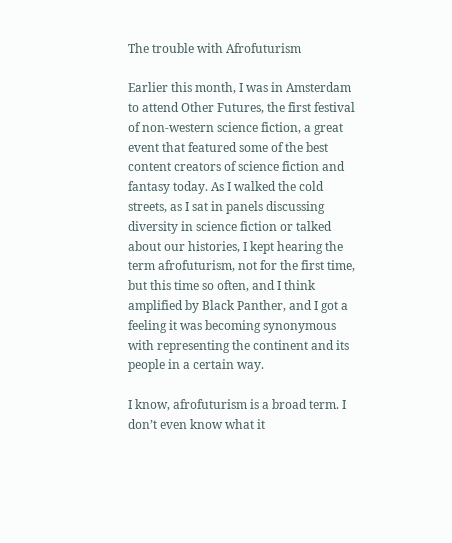The trouble with Afrofuturism

Earlier this month, I was in Amsterdam to attend Other Futures, the first festival of non-western science fiction, a great event that featured some of the best content creators of science fiction and fantasy today. As I walked the cold streets, as I sat in panels discussing diversity in science fiction or talked about our histories, I kept hearing the term afrofuturism, not for the first time, but this time so often, and I think amplified by Black Panther, and I got a feeling it was becoming synonymous with representing the continent and its people in a certain way.

I know, afrofuturism is a broad term. I don’t even know what it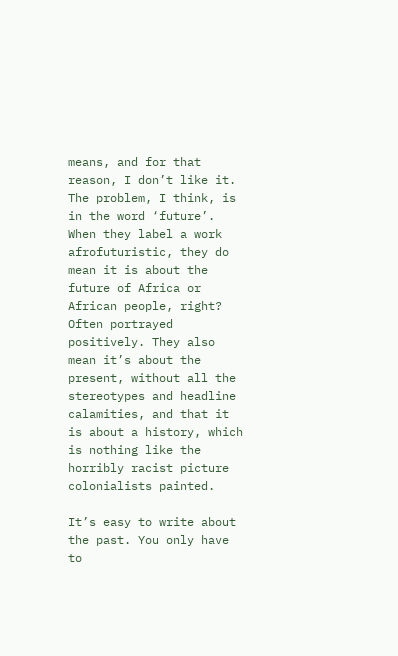means, and for that reason, I don’t like it. The problem, I think, is in the word ‘future’. When they label a work afrofuturistic, they do mean it is about the future of Africa or African people, right? Often portrayed positively. They also mean it’s about the present, without all the stereotypes and headline calamities, and that it is about a history, which is nothing like the horribly racist picture colonialists painted.

It’s easy to write about the past. You only have to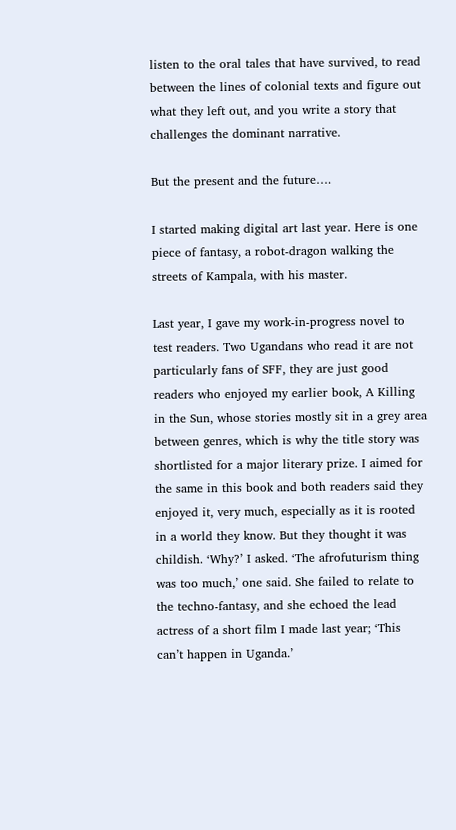listen to the oral tales that have survived, to read between the lines of colonial texts and figure out what they left out, and you write a story that challenges the dominant narrative.

But the present and the future….

I started making digital art last year. Here is one piece of fantasy, a robot-dragon walking the streets of Kampala, with his master.

Last year, I gave my work-in-progress novel to test readers. Two Ugandans who read it are not particularly fans of SFF, they are just good readers who enjoyed my earlier book, A Killing in the Sun, whose stories mostly sit in a grey area between genres, which is why the title story was shortlisted for a major literary prize. I aimed for the same in this book and both readers said they enjoyed it, very much, especially as it is rooted in a world they know. But they thought it was childish. ‘Why?’ I asked. ‘The afrofuturism thing was too much,’ one said. She failed to relate to the techno-fantasy, and she echoed the lead actress of a short film I made last year; ‘This can’t happen in Uganda.’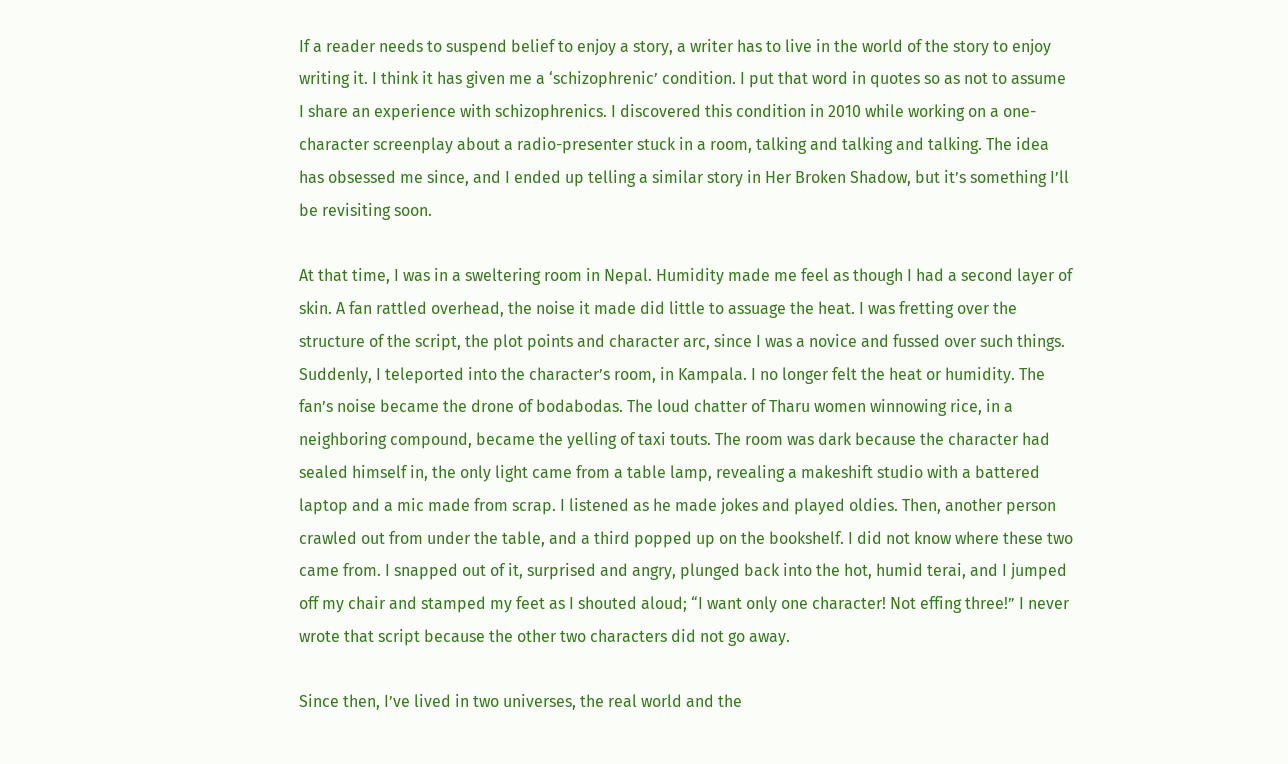If a reader needs to suspend belief to enjoy a story, a writer has to live in the world of the story to enjoy writing it. I think it has given me a ‘schizophrenic’ condition. I put that word in quotes so as not to assume I share an experience with schizophrenics. I discovered this condition in 2010 while working on a one-character screenplay about a radio-presenter stuck in a room, talking and talking and talking. The idea has obsessed me since, and I ended up telling a similar story in Her Broken Shadow, but it’s something I’ll be revisiting soon.

At that time, I was in a sweltering room in Nepal. Humidity made me feel as though I had a second layer of skin. A fan rattled overhead, the noise it made did little to assuage the heat. I was fretting over the structure of the script, the plot points and character arc, since I was a novice and fussed over such things. Suddenly, I teleported into the character’s room, in Kampala. I no longer felt the heat or humidity. The fan’s noise became the drone of bodabodas. The loud chatter of Tharu women winnowing rice, in a neighboring compound, became the yelling of taxi touts. The room was dark because the character had sealed himself in, the only light came from a table lamp, revealing a makeshift studio with a battered laptop and a mic made from scrap. I listened as he made jokes and played oldies. Then, another person crawled out from under the table, and a third popped up on the bookshelf. I did not know where these two came from. I snapped out of it, surprised and angry, plunged back into the hot, humid terai, and I jumped off my chair and stamped my feet as I shouted aloud; “I want only one character! Not effing three!” I never wrote that script because the other two characters did not go away.

Since then, I’ve lived in two universes, the real world and the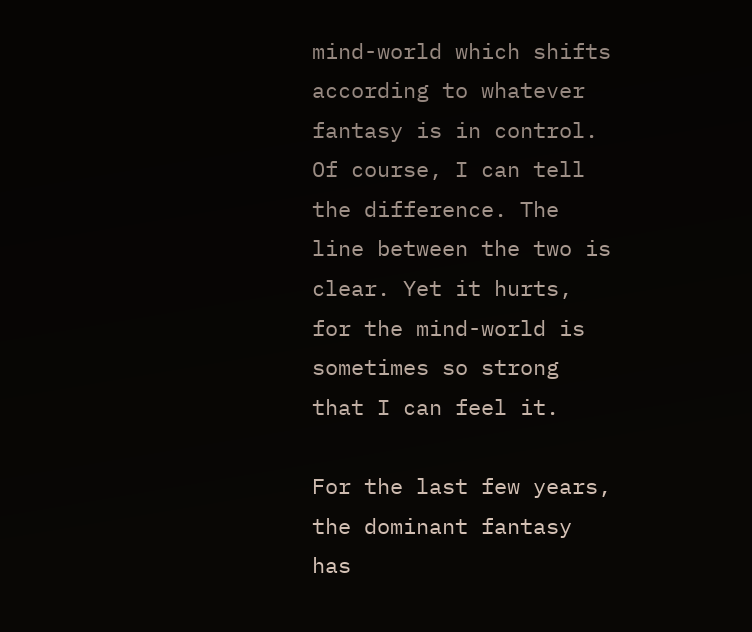mind-world which shifts according to whatever fantasy is in control. Of course, I can tell the difference. The line between the two is clear. Yet it hurts, for the mind-world is sometimes so strong that I can feel it.

For the last few years, the dominant fantasy has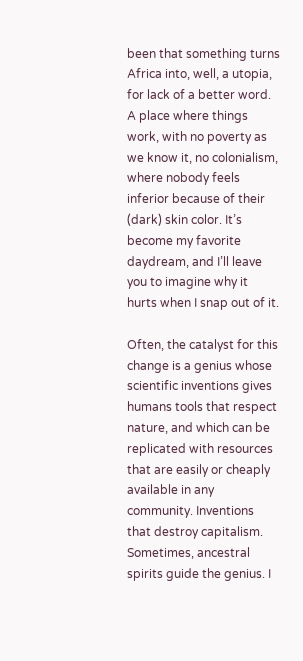been that something turns Africa into, well, a utopia, for lack of a better word. A place where things work, with no poverty as we know it, no colonialism, where nobody feels inferior because of their (dark) skin color. It’s become my favorite daydream, and I’ll leave you to imagine why it hurts when I snap out of it.

Often, the catalyst for this change is a genius whose scientific inventions gives humans tools that respect nature, and which can be replicated with resources that are easily or cheaply available in any community. Inventions that destroy capitalism. Sometimes, ancestral spirits guide the genius. I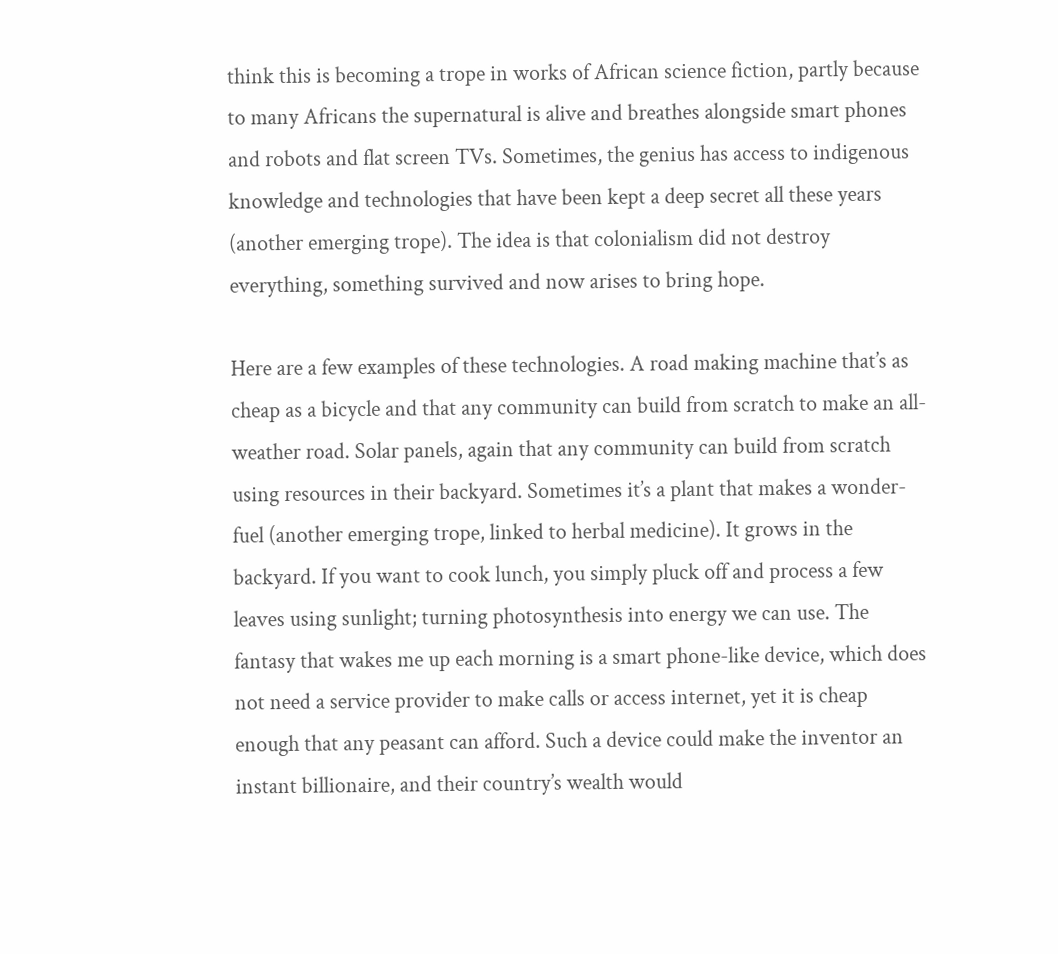think this is becoming a trope in works of African science fiction, partly because to many Africans the supernatural is alive and breathes alongside smart phones and robots and flat screen TVs. Sometimes, the genius has access to indigenous knowledge and technologies that have been kept a deep secret all these years (another emerging trope). The idea is that colonialism did not destroy everything, something survived and now arises to bring hope.

Here are a few examples of these technologies. A road making machine that’s as cheap as a bicycle and that any community can build from scratch to make an all-weather road. Solar panels, again that any community can build from scratch using resources in their backyard. Sometimes it’s a plant that makes a wonder-fuel (another emerging trope, linked to herbal medicine). It grows in the backyard. If you want to cook lunch, you simply pluck off and process a few leaves using sunlight; turning photosynthesis into energy we can use. The fantasy that wakes me up each morning is a smart phone-like device, which does not need a service provider to make calls or access internet, yet it is cheap enough that any peasant can afford. Such a device could make the inventor an instant billionaire, and their country’s wealth would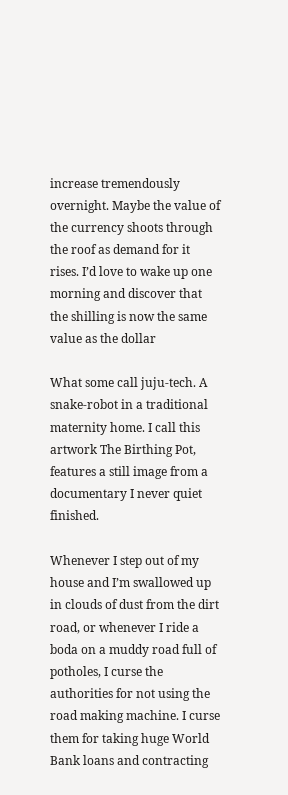increase tremendously overnight. Maybe the value of the currency shoots through the roof as demand for it rises. I’d love to wake up one morning and discover that the shilling is now the same value as the dollar

What some call juju-tech. A snake-robot in a traditional maternity home. I call this artwork The Birthing Pot, features a still image from a documentary I never quiet finished.

Whenever I step out of my house and I’m swallowed up in clouds of dust from the dirt road, or whenever I ride a boda on a muddy road full of potholes, I curse the authorities for not using the road making machine. I curse them for taking huge World Bank loans and contracting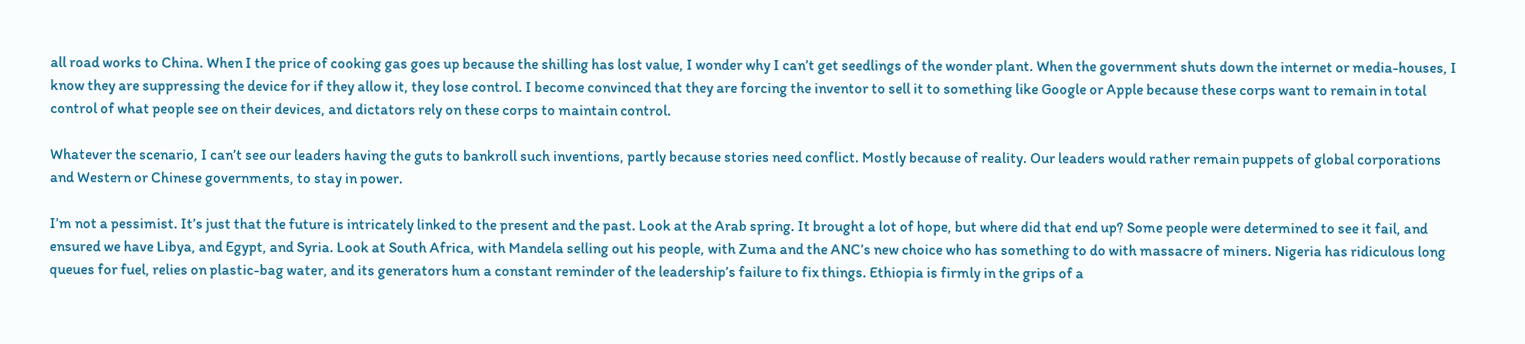all road works to China. When I the price of cooking gas goes up because the shilling has lost value, I wonder why I can’t get seedlings of the wonder plant. When the government shuts down the internet or media-houses, I know they are suppressing the device for if they allow it, they lose control. I become convinced that they are forcing the inventor to sell it to something like Google or Apple because these corps want to remain in total control of what people see on their devices, and dictators rely on these corps to maintain control.

Whatever the scenario, I can’t see our leaders having the guts to bankroll such inventions, partly because stories need conflict. Mostly because of reality. Our leaders would rather remain puppets of global corporations and Western or Chinese governments, to stay in power.

I’m not a pessimist. It’s just that the future is intricately linked to the present and the past. Look at the Arab spring. It brought a lot of hope, but where did that end up? Some people were determined to see it fail, and ensured we have Libya, and Egypt, and Syria. Look at South Africa, with Mandela selling out his people, with Zuma and the ANC’s new choice who has something to do with massacre of miners. Nigeria has ridiculous long queues for fuel, relies on plastic-bag water, and its generators hum a constant reminder of the leadership’s failure to fix things. Ethiopia is firmly in the grips of a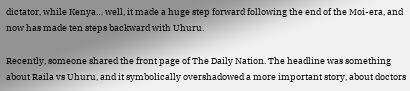dictator, while Kenya… well, it made a huge step forward following the end of the Moi-era, and now has made ten steps backward with Uhuru.

Recently, someone shared the front page of The Daily Nation. The headline was something about Raila vs Uhuru, and it symbolically overshadowed a more important story, about doctors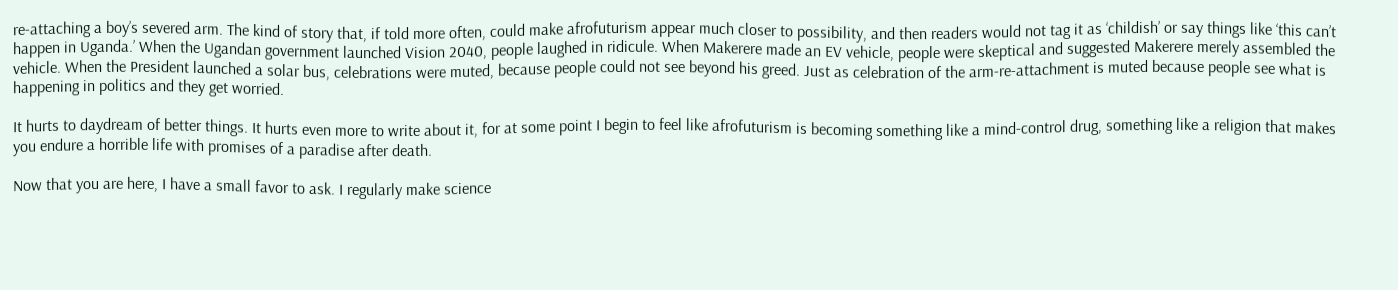re-attaching a boy’s severed arm. The kind of story that, if told more often, could make afrofuturism appear much closer to possibility, and then readers would not tag it as ‘childish’ or say things like ‘this can’t happen in Uganda.’ When the Ugandan government launched Vision 2040, people laughed in ridicule. When Makerere made an EV vehicle, people were skeptical and suggested Makerere merely assembled the vehicle. When the President launched a solar bus, celebrations were muted, because people could not see beyond his greed. Just as celebration of the arm-re-attachment is muted because people see what is happening in politics and they get worried.

It hurts to daydream of better things. It hurts even more to write about it, for at some point I begin to feel like afrofuturism is becoming something like a mind-control drug, something like a religion that makes you endure a horrible life with promises of a paradise after death.

Now that you are here, I have a small favor to ask. I regularly make science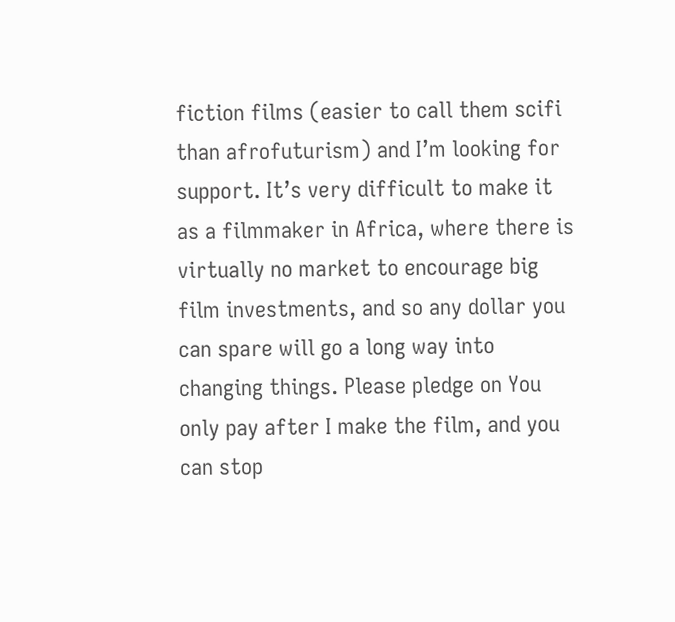fiction films (easier to call them scifi than afrofuturism) and I’m looking for support. It’s very difficult to make it as a filmmaker in Africa, where there is virtually no market to encourage big film investments, and so any dollar you can spare will go a long way into changing things. Please pledge on You only pay after I make the film, and you can stop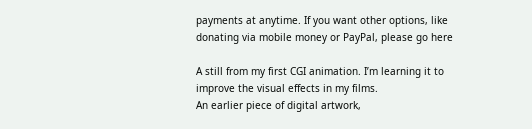payments at anytime. If you want other options, like donating via mobile money or PayPal, please go here

A still from my first CGI animation. I’m learning it to improve the visual effects in my films.
An earlier piece of digital artwork,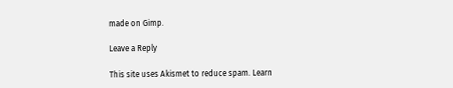made on Gimp.

Leave a Reply

This site uses Akismet to reduce spam. Learn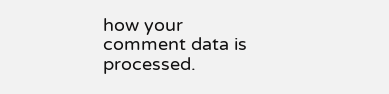how your comment data is processed.